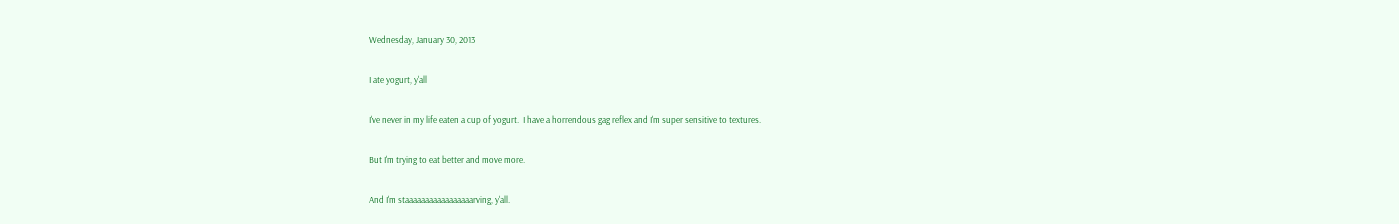Wednesday, January 30, 2013

I ate yogurt, y'all

I've never in my life eaten a cup of yogurt.  I have a horrendous gag reflex and I'm super sensitive to textures.

But I'm trying to eat better and move more.

And I'm staaaaaaaaaaaaaaaaarving, y'all.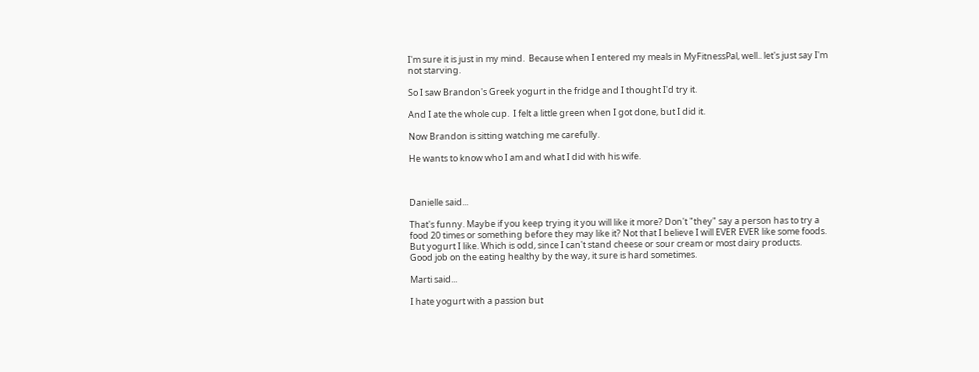I'm sure it is just in my mind.  Because when I entered my meals in MyFitnessPal, well.. let's just say I'm not starving.

So I saw Brandon's Greek yogurt in the fridge and I thought I'd try it.

And I ate the whole cup.  I felt a little green when I got done, but I did it.

Now Brandon is sitting watching me carefully.

He wants to know who I am and what I did with his wife.



Danielle said...

That's funny. Maybe if you keep trying it you will like it more? Don't "they" say a person has to try a food 20 times or something before they may like it? Not that I believe I will EVER EVER like some foods. But yogurt I like. Which is odd, since I can't stand cheese or sour cream or most dairy products.
Good job on the eating healthy by the way, it sure is hard sometimes.

Marti said...

I hate yogurt with a passion but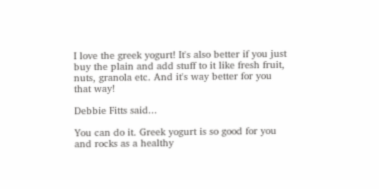I love the greek yogurt! It's also better if you just buy the plain and add stuff to it like fresh fruit, nuts, granola etc. And it's way better for you that way!

Debbie Fitts said...

You can do it. Greek yogurt is so good for you and rocks as a healthy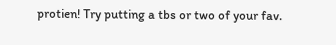protien! Try putting a tbs or two of your fav.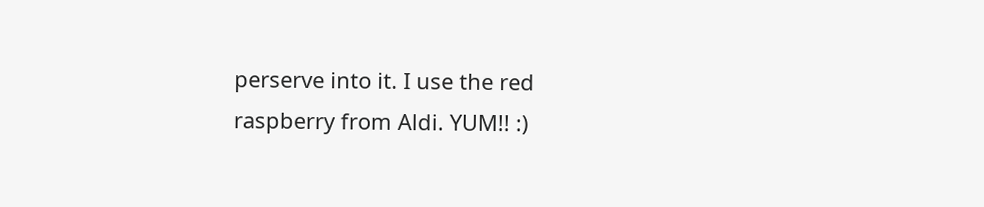perserve into it. I use the red raspberry from Aldi. YUM!! :)